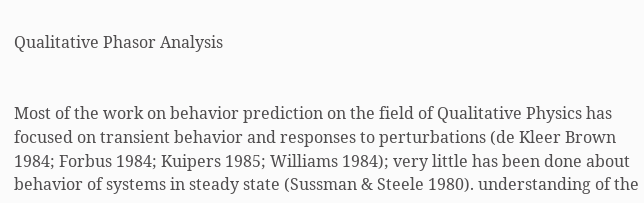Qualitative Phasor Analysis


Most of the work on behavior prediction on the field of Qualitative Physics has focused on transient behavior and responses to perturbations (de Kleer Brown 1984; Forbus 1984; Kuipers 1985; Williams 1984); very little has been done about behavior of systems in steady state (Sussman & Steele 1980). understanding of the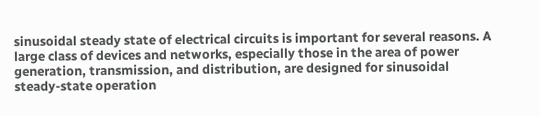sinusoidal steady state of electrical circuits is important for several reasons. A large class of devices and networks, especially those in the area of power generation, transmission, and distribution, are designed for sinusoidal steady-state operation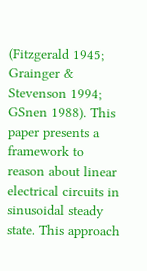(Fitzgerald 1945; Grainger & Stevenson 1994; GSnen 1988). This paper presents a framework to reason about linear electrical circuits in sinusoidal steady state. This approach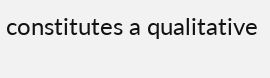constitutes a qualitative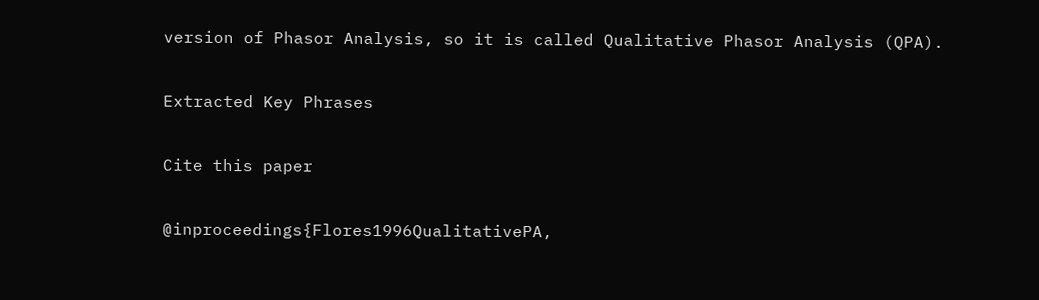version of Phasor Analysis, so it is called Qualitative Phasor Analysis (QPA).

Extracted Key Phrases

Cite this paper

@inproceedings{Flores1996QualitativePA,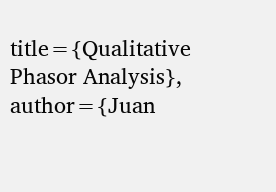title={Qualitative Phasor Analysis}, author={Juan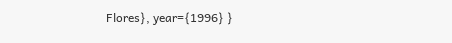Flores}, year={1996} }